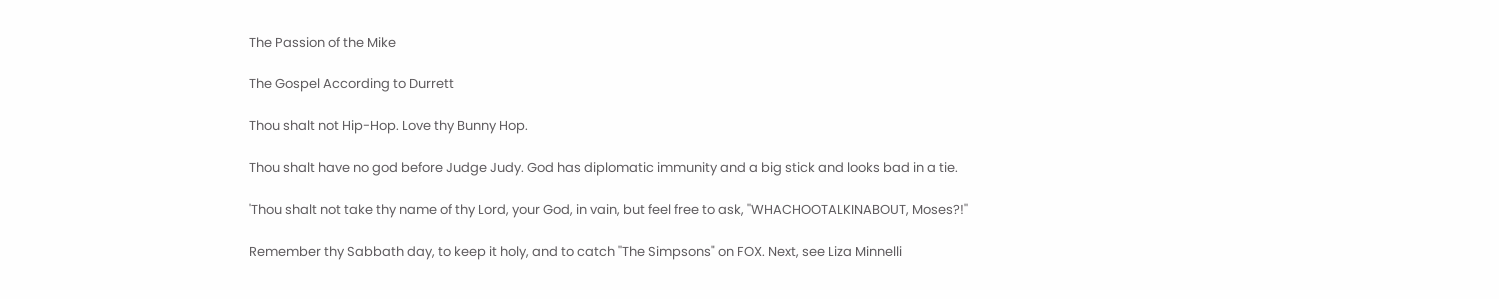The Passion of the Mike

The Gospel According to Durrett

Thou shalt not Hip-Hop. Love thy Bunny Hop.

Thou shalt have no god before Judge Judy. God has diplomatic immunity and a big stick and looks bad in a tie.

'Thou shalt not take thy name of thy Lord, your God, in vain, but feel free to ask, ''WHACHOOTALKINABOUT, Moses?!''

Remember thy Sabbath day, to keep it holy, and to catch ''The Simpsons" on FOX. Next, see Liza Minnelli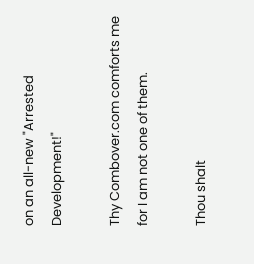on an all-new "Arrested Development!"

Thy Combover.com comforts me for I am not one of them.

Thou shalt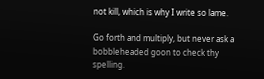not kill, which is why I write so lame.

Go forth and multiply, but never ask a bobbleheaded goon to check thy spelling.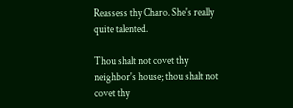Reassess thy Charo. She's really quite talented.

Thou shalt not covet thy neighbor's house; thou shalt not covet thy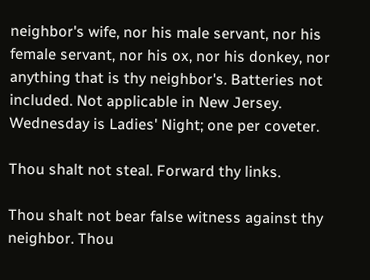neighbor's wife, nor his male servant, nor his female servant, nor his ox, nor his donkey, nor anything that is thy neighbor's. Batteries not included. Not applicable in New Jersey. Wednesday is Ladies' Night; one per coveter.

Thou shalt not steal. Forward thy links.

Thou shalt not bear false witness against thy neighbor. Thou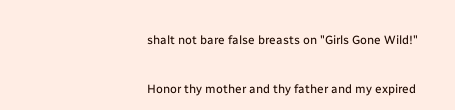shalt not bare false breasts on "Girls Gone Wild!"

Honor thy mother and thy father and my expired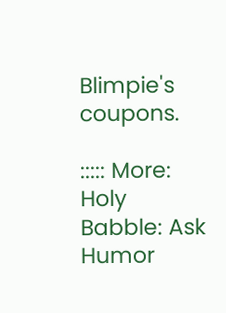Blimpie's coupons.

::::: More: Holy Babble: Ask Humor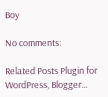Boy

No comments:

Related Posts Plugin for WordPress, Blogger...